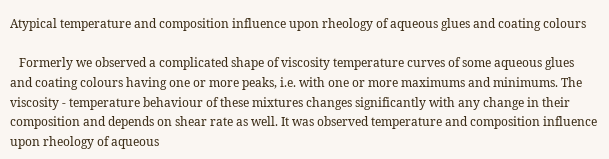Atypical temperature and composition influence upon rheology of aqueous glues and coating colours

   Formerly we observed a complicated shape of viscosity temperature curves of some aqueous glues and coating colours having one or more peaks, i.e. with one or more maximums and minimums. The viscosity - temperature behaviour of these mixtures changes significantly with any change in their composition and depends on shear rate as well. It was observed temperature and composition influence upon rheology of aqueous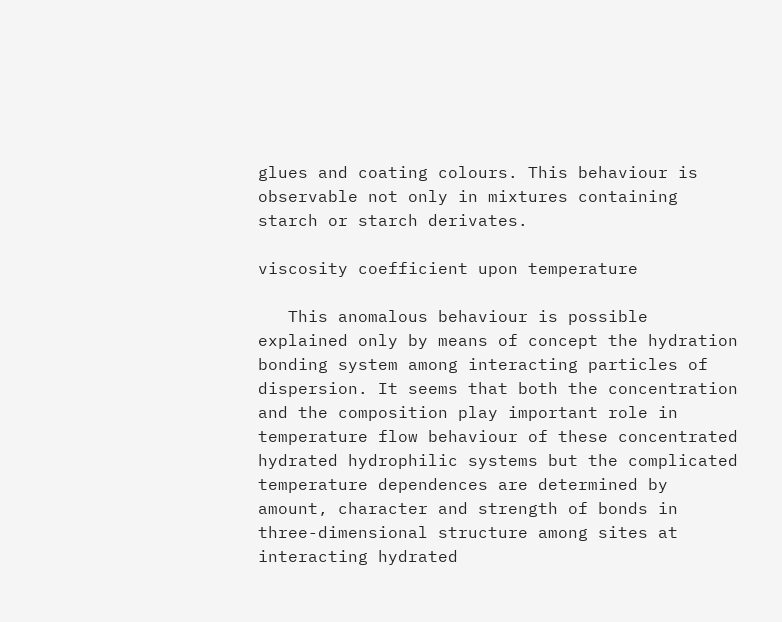glues and coating colours. This behaviour is observable not only in mixtures containing starch or starch derivates.

viscosity coefficient upon temperature

   This anomalous behaviour is possible explained only by means of concept the hydration bonding system among interacting particles of dispersion. It seems that both the concentration and the composition play important role in temperature flow behaviour of these concentrated hydrated hydrophilic systems but the complicated temperature dependences are determined by amount, character and strength of bonds in three-dimensional structure among sites at interacting hydrated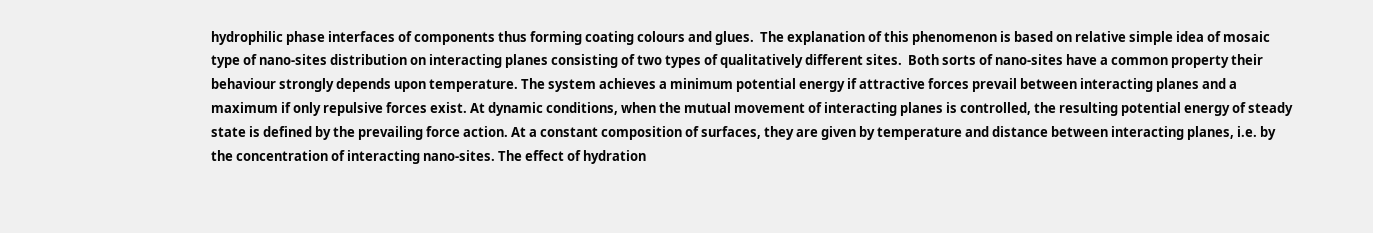hydrophilic phase interfaces of components thus forming coating colours and glues.  The explanation of this phenomenon is based on relative simple idea of mosaic type of nano-sites distribution on interacting planes consisting of two types of qualitatively different sites.  Both sorts of nano-sites have a common property their behaviour strongly depends upon temperature. The system achieves a minimum potential energy if attractive forces prevail between interacting planes and a maximum if only repulsive forces exist. At dynamic conditions, when the mutual movement of interacting planes is controlled, the resulting potential energy of steady state is defined by the prevailing force action. At a constant composition of surfaces, they are given by temperature and distance between interacting planes, i.e. by the concentration of interacting nano-sites. The effect of hydration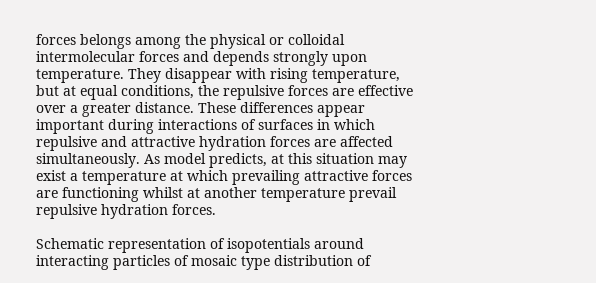forces belongs among the physical or colloidal intermolecular forces and depends strongly upon temperature. They disappear with rising temperature, but at equal conditions, the repulsive forces are effective over a greater distance. These differences appear important during interactions of surfaces in which repulsive and attractive hydration forces are affected simultaneously. As model predicts, at this situation may exist a temperature at which prevailing attractive forces are functioning whilst at another temperature prevail repulsive hydration forces.

Schematic representation of isopotentials around interacting particles of mosaic type distribution of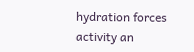hydration forces activity an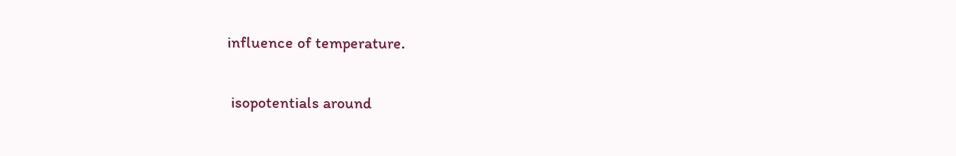influence of temperature.

 isopotentials around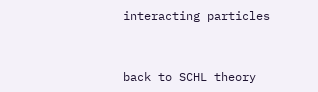interacting particles


back to SCHL theory